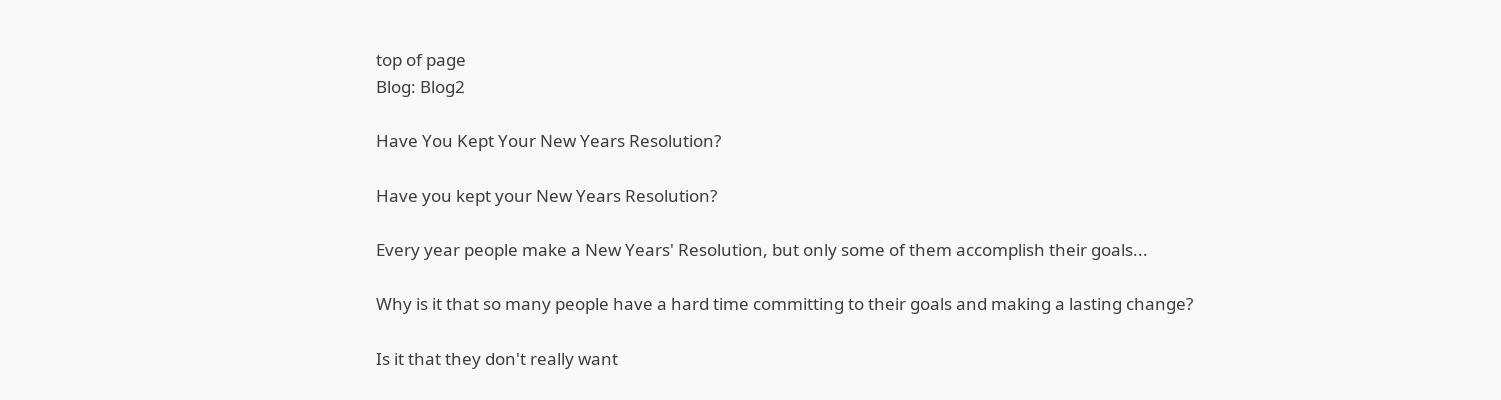top of page
Blog: Blog2

Have You Kept Your New Years Resolution?

Have you kept your New Years Resolution?

Every year people make a New Years' Resolution, but only some of them accomplish their goals...

Why is it that so many people have a hard time committing to their goals and making a lasting change?

Is it that they don't really want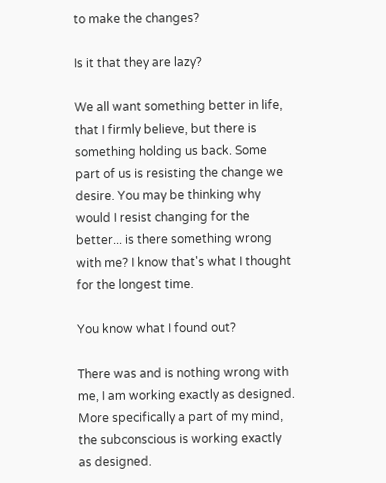to make the changes?

Is it that they are lazy?

We all want something better in life, that I firmly believe, but there is something holding us back. Some part of us is resisting the change we desire. You may be thinking why would I resist changing for the better... is there something wrong with me? I know that's what I thought for the longest time.

You know what I found out?

There was and is nothing wrong with me, I am working exactly as designed. More specifically a part of my mind, the subconscious is working exactly as designed.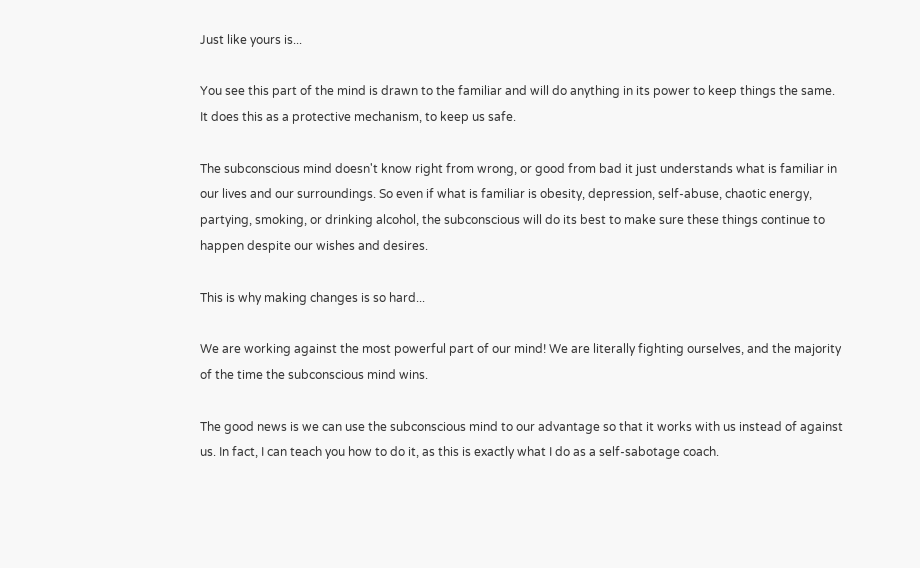Just like yours is...

You see this part of the mind is drawn to the familiar and will do anything in its power to keep things the same. It does this as a protective mechanism, to keep us safe.

The subconscious mind doesn't know right from wrong, or good from bad it just understands what is familiar in our lives and our surroundings. So even if what is familiar is obesity, depression, self-abuse, chaotic energy, partying, smoking, or drinking alcohol, the subconscious will do its best to make sure these things continue to happen despite our wishes and desires.

This is why making changes is so hard...

We are working against the most powerful part of our mind! We are literally fighting ourselves, and the majority of the time the subconscious mind wins.

The good news is we can use the subconscious mind to our advantage so that it works with us instead of against us. In fact, I can teach you how to do it, as this is exactly what I do as a self-sabotage coach.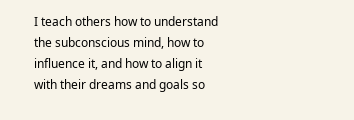I teach others how to understand the subconscious mind, how to influence it, and how to align it with their dreams and goals so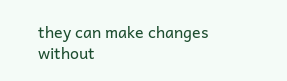they can make changes without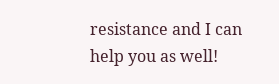resistance and I can help you as well!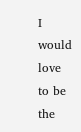I would love to be the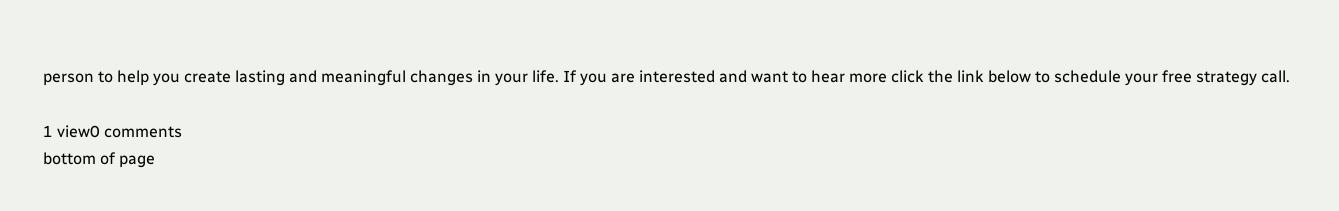person to help you create lasting and meaningful changes in your life. If you are interested and want to hear more click the link below to schedule your free strategy call.

1 view0 comments
bottom of page